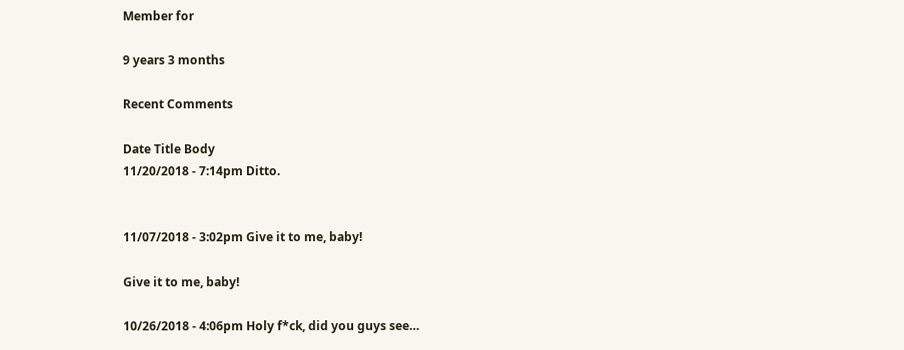Member for

9 years 3 months

Recent Comments

Date Title Body
11/20/2018 - 7:14pm Ditto.


11/07/2018 - 3:02pm Give it to me, baby!

Give it to me, baby!

10/26/2018 - 4:06pm Holy f*ck, did you guys see…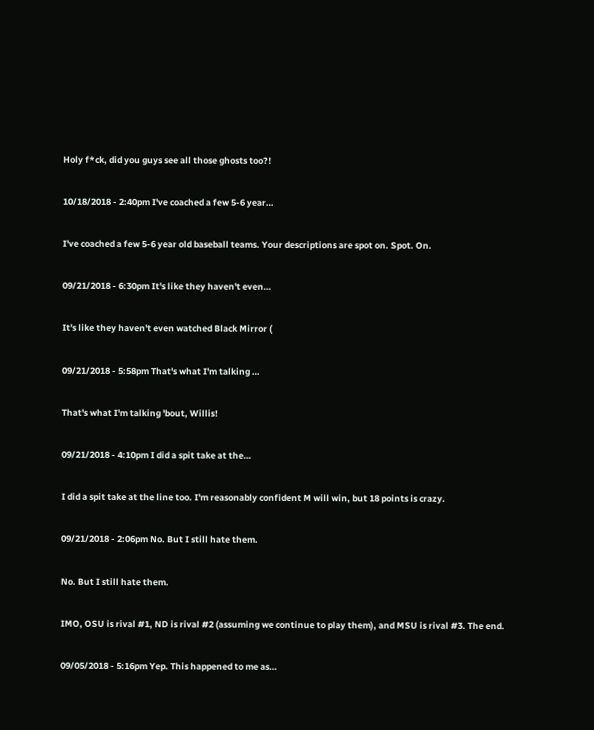Holy f*ck, did you guys see all those ghosts too?!

10/18/2018 - 2:40pm I've coached a few 5-6 year…

I've coached a few 5-6 year old baseball teams. Your descriptions are spot on. Spot. On.

09/21/2018 - 6:30pm It's like they haven't even…

It's like they haven't even watched Black Mirror (

09/21/2018 - 5:58pm That's what I'm talking …

That's what I'm talking 'bout, Willis!

09/21/2018 - 4:10pm I did a spit take at the…

I did a spit take at the line too. I'm reasonably confident M will win, but 18 points is crazy.

09/21/2018 - 2:06pm No. But I still hate them.

No. But I still hate them.

IMO, OSU is rival #1, ND is rival #2 (assuming we continue to play them), and MSU is rival #3. The end.

09/05/2018 - 5:16pm Yep. This happened to me as…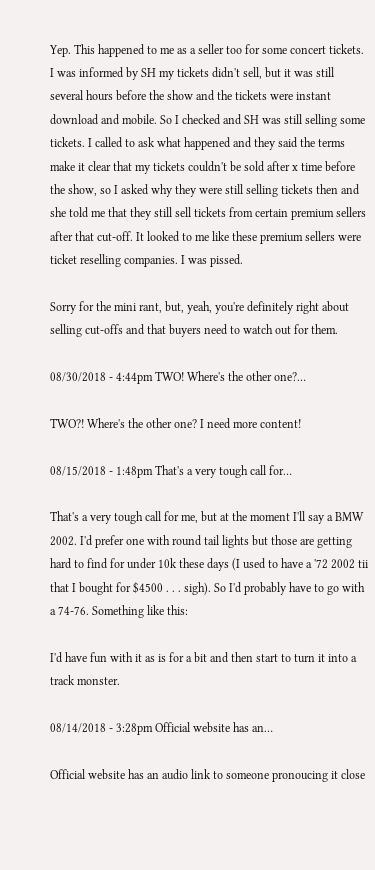Yep. This happened to me as a seller too for some concert tickets. I was informed by SH my tickets didn't sell, but it was still several hours before the show and the tickets were instant download and mobile. So I checked and SH was still selling some tickets. I called to ask what happened and they said the terms make it clear that my tickets couldn't be sold after x time before the show, so I asked why they were still selling tickets then and she told me that they still sell tickets from certain premium sellers after that cut-off. It looked to me like these premium sellers were ticket reselling companies. I was pissed.

Sorry for the mini rant, but, yeah, you're definitely right about selling cut-offs and that buyers need to watch out for them.

08/30/2018 - 4:44pm TWO! Where's the other one?…

TWO?! Where's the other one? I need more content!

08/15/2018 - 1:48pm That's a very tough call for…

That's a very tough call for me, but at the moment I'll say a BMW 2002. I'd prefer one with round tail lights but those are getting hard to find for under 10k these days (I used to have a '72 2002 tii that I bought for $4500 . . . sigh). So I'd probably have to go with a 74-76. Something like this:

I'd have fun with it as is for a bit and then start to turn it into a track monster.

08/14/2018 - 3:28pm Official website has an…

Official website has an audio link to someone pronoucing it close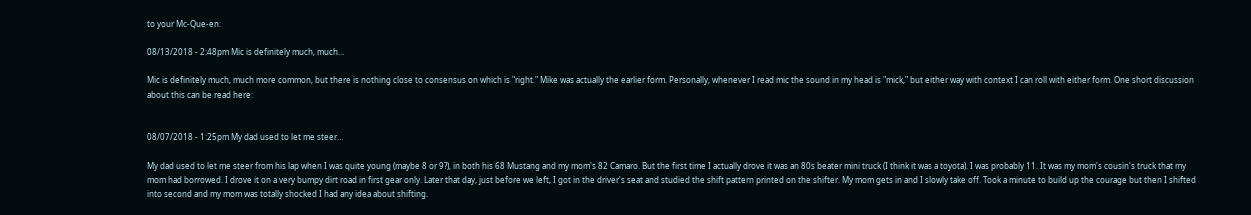to your Mc-Que-en:

08/13/2018 - 2:48pm Mic is definitely much, much…

Mic is definitely much, much more common, but there is nothing close to consensus on which is "right." Mike was actually the earlier form. Personally, whenever I read mic the sound in my head is "mick," but either way with context I can roll with either form. One short discussion about this can be read here:


08/07/2018 - 1:25pm My dad used to let me steer…

My dad used to let me steer from his lap when I was quite young (maybe 8 or 9?), in both his 68 Mustang and my mom's 82 Camaro. But the first time I actually drove it was an 80s beater mini truck (I think it was a toyota). I was probably 11. It was my mom's cousin's truck that my mom had borrowed. I drove it on a very bumpy dirt road in first gear only. Later that day, just before we left, I got in the driver's seat and studied the shift pattern printed on the shifter. My mom gets in and I slowly take off. Took a minute to build up the courage but then I shifted into second and my mom was totally shocked I had any idea about shifting.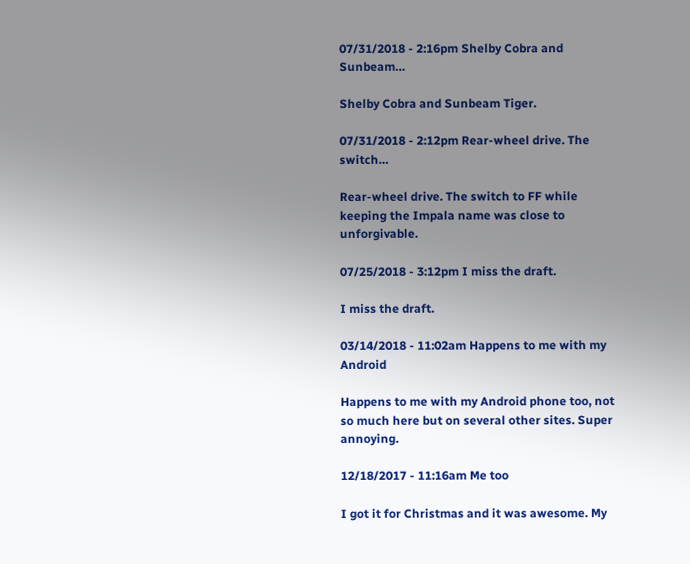07/31/2018 - 2:16pm Shelby Cobra and Sunbeam…

Shelby Cobra and Sunbeam Tiger.

07/31/2018 - 2:12pm Rear-wheel drive. The switch…

Rear-wheel drive. The switch to FF while keeping the Impala name was close to unforgivable.

07/25/2018 - 3:12pm I miss the draft.

I miss the draft.

03/14/2018 - 11:02am Happens to me with my Android

Happens to me with my Android phone too, not so much here but on several other sites. Super annoying.

12/18/2017 - 11:16am Me too

I got it for Christmas and it was awesome. My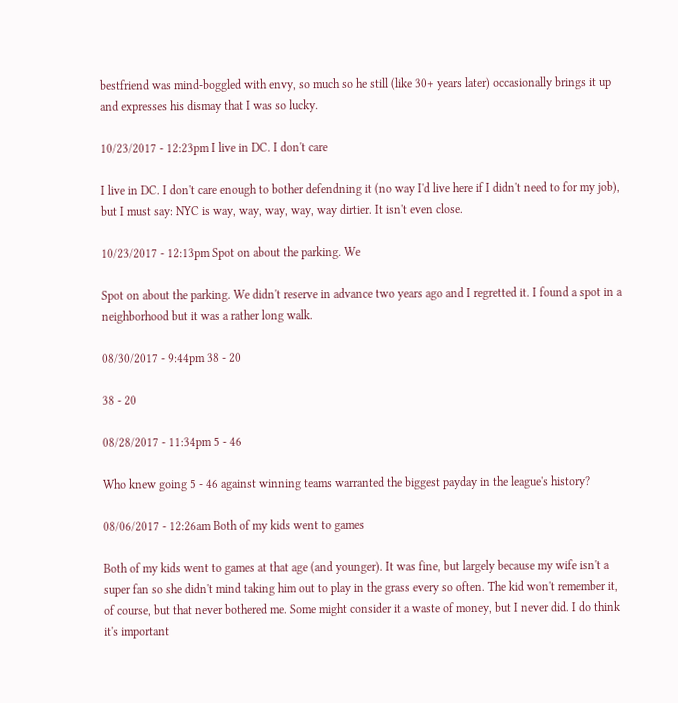bestfriend was mind-boggled with envy, so much so he still (like 30+ years later) occasionally brings it up and expresses his dismay that I was so lucky.

10/23/2017 - 12:23pm I live in DC. I don't care

I live in DC. I don't care enough to bother defendning it (no way I'd live here if I didn't need to for my job), but I must say: NYC is way, way, way, way, way dirtier. It isn't even close.

10/23/2017 - 12:13pm Spot on about the parking. We

Spot on about the parking. We didn't reserve in advance two years ago and I regretted it. I found a spot in a neighborhood but it was a rather long walk.

08/30/2017 - 9:44pm 38 - 20

38 - 20

08/28/2017 - 11:34pm 5 - 46

Who knew going 5 - 46 against winning teams warranted the biggest payday in the league's history?

08/06/2017 - 12:26am Both of my kids went to games

Both of my kids went to games at that age (and younger). It was fine, but largely because my wife isn't a super fan so she didn't mind taking him out to play in the grass every so often. The kid won't remember it, of course, but that never bothered me. Some might consider it a waste of money, but I never did. I do think it's important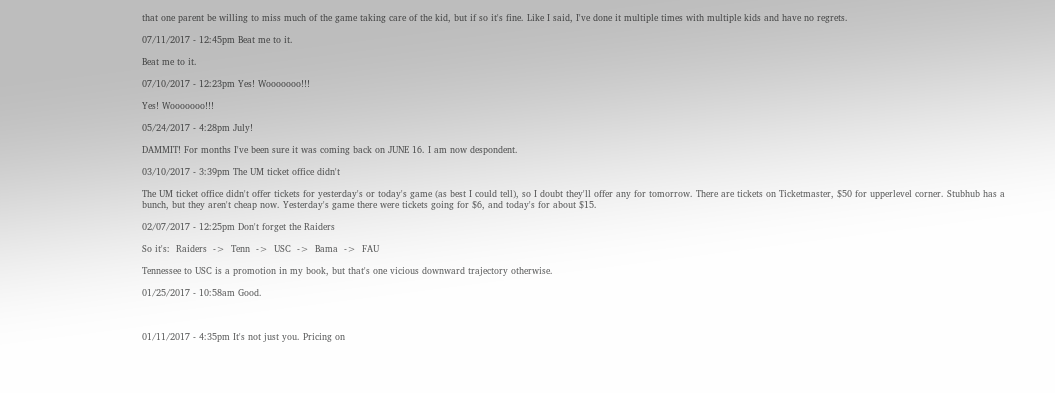that one parent be willing to miss much of the game taking care of the kid, but if so it's fine. Like I said, I've done it multiple times with multiple kids and have no regrets.

07/11/2017 - 12:45pm Beat me to it.

Beat me to it.

07/10/2017 - 12:23pm Yes! Wooooooo!!!

Yes! Wooooooo!!!

05/24/2017 - 4:28pm July!

DAMMIT! For months I've been sure it was coming back on JUNE 16. I am now despondent.

03/10/2017 - 3:39pm The UM ticket office didn't

The UM ticket office didn't offer tickets for yesterday's or today's game (as best I could tell), so I doubt they'll offer any for tomorrow. There are tickets on Ticketmaster, $50 for upperlevel corner. Stubhub has a bunch, but they aren't cheap now. Yesterday's game there were tickets going for $6, and today's for about $15.

02/07/2017 - 12:25pm Don't forget the Raiders

So it's:  Raiders  ->  Tenn  ->  USC  ->  Bama  ->  FAU

Tennessee to USC is a promotion in my book, but that's one vicious downward trajectory otherwise.

01/25/2017 - 10:58am Good.



01/11/2017 - 4:35pm It's not just you. Pricing on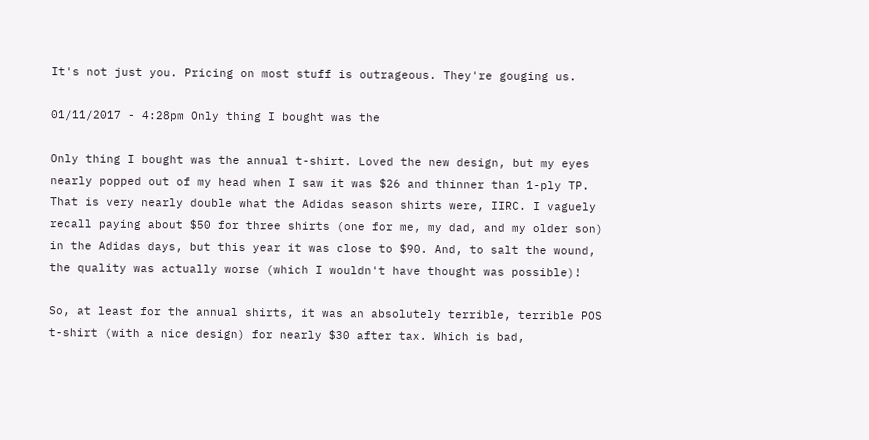It's not just you. Pricing on most stuff is outrageous. They're gouging us.

01/11/2017 - 4:28pm Only thing I bought was the

Only thing I bought was the annual t-shirt. Loved the new design, but my eyes nearly popped out of my head when I saw it was $26 and thinner than 1-ply TP. That is very nearly double what the Adidas season shirts were, IIRC. I vaguely recall paying about $50 for three shirts (one for me, my dad, and my older son) in the Adidas days, but this year it was close to $90. And, to salt the wound, the quality was actually worse (which I wouldn't have thought was possible)!

So, at least for the annual shirts, it was an absolutely terrible, terrible POS t-shirt (with a nice design) for nearly $30 after tax. Which is bad,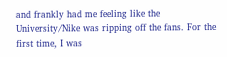and frankly had me feeling like the University/Nike was ripping off the fans. For the first time, I was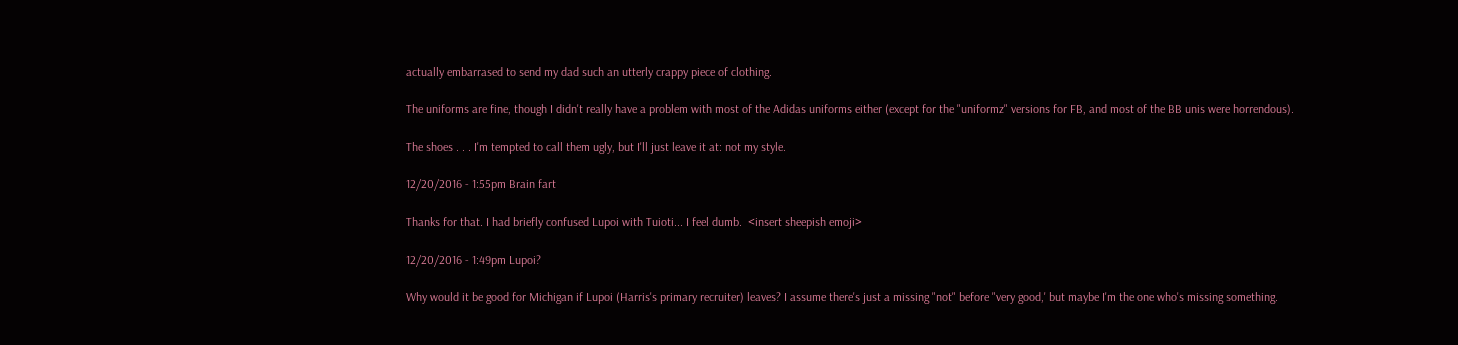actually embarrased to send my dad such an utterly crappy piece of clothing.

The uniforms are fine, though I didn't really have a problem with most of the Adidas uniforms either (except for the "uniformz" versions for FB, and most of the BB unis were horrendous).

The shoes . . . I'm tempted to call them ugly, but I'll just leave it at: not my style.

12/20/2016 - 1:55pm Brain fart

Thanks for that. I had briefly confused Lupoi with Tuioti... I feel dumb.  <insert sheepish emoji>

12/20/2016 - 1:49pm Lupoi?

Why would it be good for Michigan if Lupoi (Harris's primary recruiter) leaves? I assume there's just a missing "not" before "very good,' but maybe I'm the one who's missing something.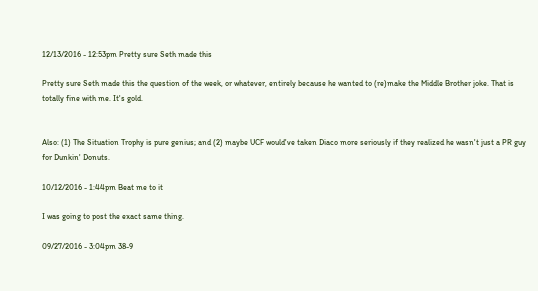12/13/2016 - 12:53pm Pretty sure Seth made this

Pretty sure Seth made this the question of the week, or whatever, entirely because he wanted to (re)make the Middle Brother joke. That is totally fine with me. It's gold.


Also: (1) The Situation Trophy is pure genius; and (2) maybe UCF would've taken Diaco more seriously if they realized he wasn't just a PR guy for Dunkin' Donuts.

10/12/2016 - 1:44pm Beat me to it

I was going to post the exact same thing.

09/27/2016 - 3:04pm 38-9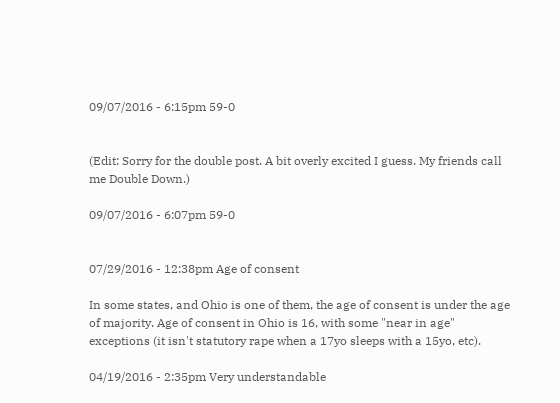09/07/2016 - 6:15pm 59-0


(Edit: Sorry for the double post. A bit overly excited I guess. My friends call me Double Down.)

09/07/2016 - 6:07pm 59-0


07/29/2016 - 12:38pm Age of consent

In some states, and Ohio is one of them, the age of consent is under the age of majority. Age of consent in Ohio is 16, with some "near in age" exceptions (it isn't statutory rape when a 17yo sleeps with a 15yo, etc).

04/19/2016 - 2:35pm Very understandable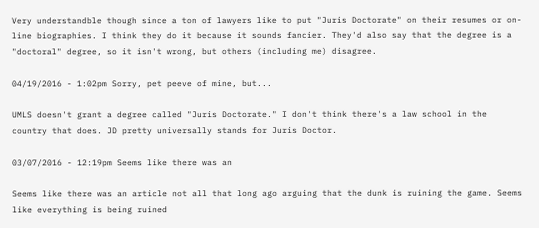Very understandble though since a ton of lawyers like to put "Juris Doctorate" on their resumes or on-line biographies. I think they do it because it sounds fancier. They'd also say that the degree is a "doctoral" degree, so it isn't wrong, but others (including me) disagree.

04/19/2016 - 1:02pm Sorry, pet peeve of mine, but...

UMLS doesn't grant a degree called "Juris Doctorate." I don't think there's a law school in the country that does. JD pretty universally stands for Juris Doctor.

03/07/2016 - 12:19pm Seems like there was an

Seems like there was an article not all that long ago arguing that the dunk is ruining the game. Seems like everything is being ruined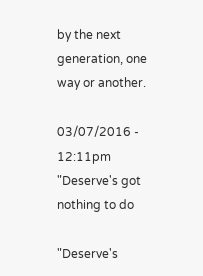by the next generation, one way or another.

03/07/2016 - 12:11pm "Deserve's got nothing to do

"Deserve's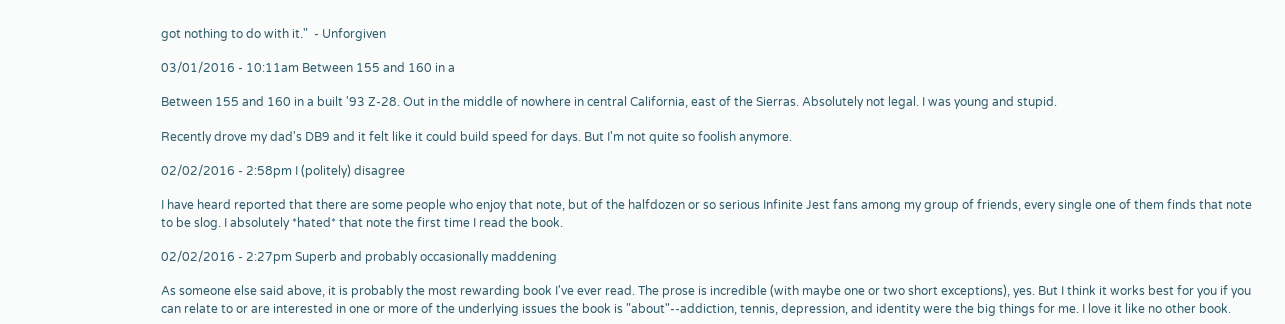got nothing to do with it."  - Unforgiven

03/01/2016 - 10:11am Between 155 and 160 in a

Between 155 and 160 in a built '93 Z-28. Out in the middle of nowhere in central California, east of the Sierras. Absolutely not legal. I was young and stupid.

Recently drove my dad's DB9 and it felt like it could build speed for days. But I'm not quite so foolish anymore.

02/02/2016 - 2:58pm I (politely) disagree

I have heard reported that there are some people who enjoy that note, but of the halfdozen or so serious Infinite Jest fans among my group of friends, every single one of them finds that note to be slog. I absolutely *hated* that note the first time I read the book.

02/02/2016 - 2:27pm Superb and probably occasionally maddening

As someone else said above, it is probably the most rewarding book I've ever read. The prose is incredible (with maybe one or two short exceptions), yes. But I think it works best for you if you can relate to or are interested in one or more of the underlying issues the book is "about"--addiction, tennis, depression, and identity were the big things for me. I love it like no other book.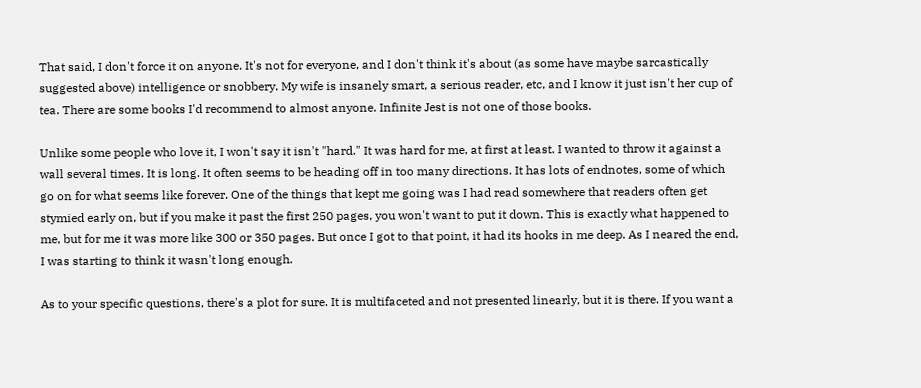That said, I don't force it on anyone. It's not for everyone, and I don't think it's about (as some have maybe sarcastically suggested above) intelligence or snobbery. My wife is insanely smart, a serious reader, etc, and I know it just isn't her cup of tea. There are some books I'd recommend to almost anyone. Infinite Jest is not one of those books.

Unlike some people who love it, I won't say it isn't "hard." It was hard for me, at first at least. I wanted to throw it against a wall several times. It is long. It often seems to be heading off in too many directions. It has lots of endnotes, some of which go on for what seems like forever. One of the things that kept me going was I had read somewhere that readers often get stymied early on, but if you make it past the first 250 pages, you won't want to put it down. This is exactly what happened to me, but for me it was more like 300 or 350 pages. But once I got to that point, it had its hooks in me deep. As I neared the end, I was starting to think it wasn't long enough.

As to your specific questions, there's a plot for sure. It is multifaceted and not presented linearly, but it is there. If you want a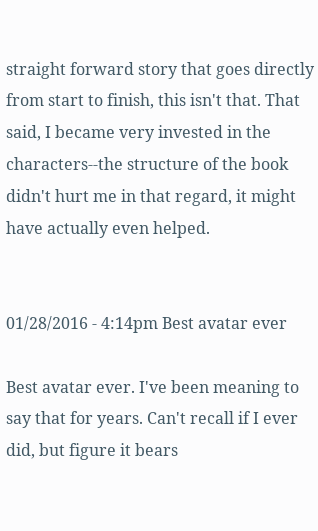straight forward story that goes directly from start to finish, this isn't that. That said, I became very invested in the characters--the structure of the book didn't hurt me in that regard, it might have actually even helped.


01/28/2016 - 4:14pm Best avatar ever

Best avatar ever. I've been meaning to say that for years. Can't recall if I ever did, but figure it bears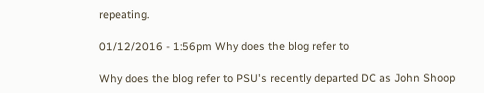repeating.

01/12/2016 - 1:56pm Why does the blog refer to

Why does the blog refer to PSU's recently departed DC as John Shoop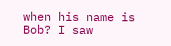when his name is Bob? I saw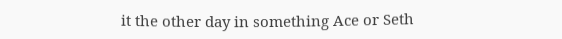it the other day in something Ace or Seth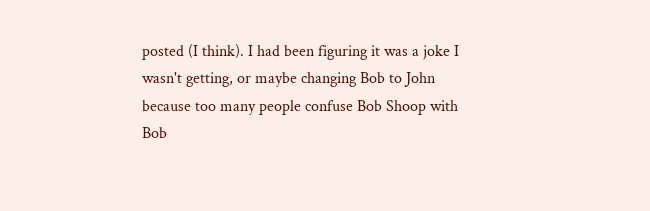posted (I think). I had been figuring it was a joke I wasn't getting, or maybe changing Bob to John because too many people confuse Bob Shoop with Bob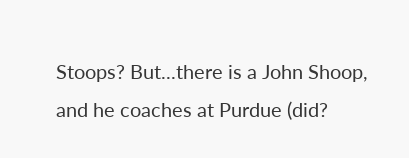Stoops? But...there is a John Shoop, and he coaches at Purdue (did?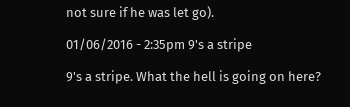not sure if he was let go).

01/06/2016 - 2:35pm 9's a stripe

9's a stripe. What the hell is going on here?